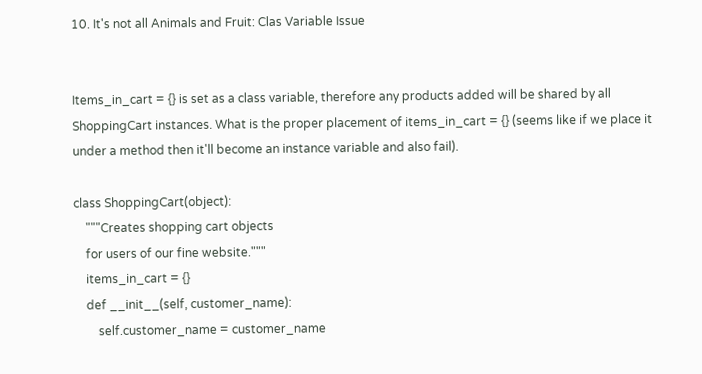10. It's not all Animals and Fruit: Clas Variable Issue


Items_in_cart = {} is set as a class variable, therefore any products added will be shared by all ShoppingCart instances. What is the proper placement of items_in_cart = {} (seems like if we place it under a method then it'll become an instance variable and also fail).

class ShoppingCart(object):
    """Creates shopping cart objects
    for users of our fine website."""
    items_in_cart = {}
    def __init__(self, customer_name):
        self.customer_name = customer_name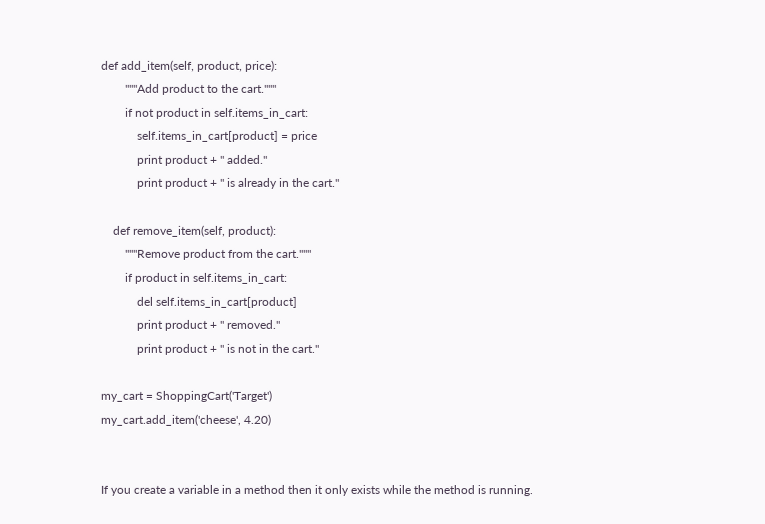def add_item(self, product, price):
        """Add product to the cart."""
        if not product in self.items_in_cart:
            self.items_in_cart[product] = price
            print product + " added."
            print product + " is already in the cart."

    def remove_item(self, product):
        """Remove product from the cart."""
        if product in self.items_in_cart:
            del self.items_in_cart[product]
            print product + " removed."
            print product + " is not in the cart."

my_cart = ShoppingCart('Target')
my_cart.add_item('cheese', 4.20)


If you create a variable in a method then it only exists while the method is running.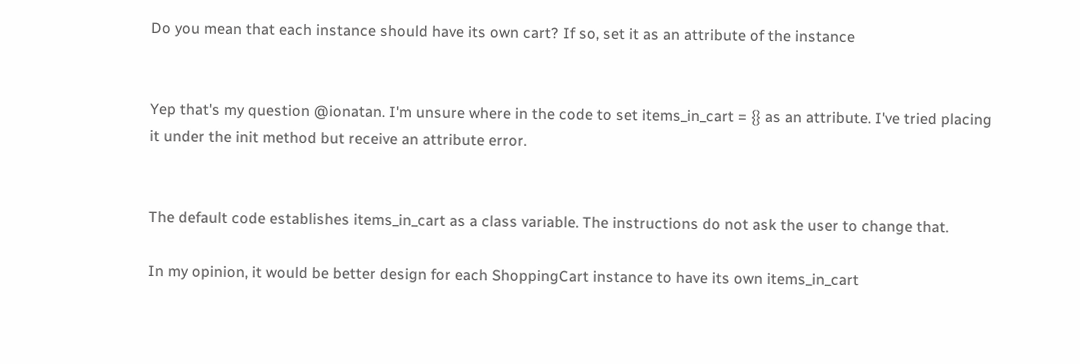Do you mean that each instance should have its own cart? If so, set it as an attribute of the instance


Yep that's my question @ionatan. I'm unsure where in the code to set items_in_cart = {} as an attribute. I've tried placing it under the init method but receive an attribute error.


The default code establishes items_in_cart as a class variable. The instructions do not ask the user to change that.

In my opinion, it would be better design for each ShoppingCart instance to have its own items_in_cart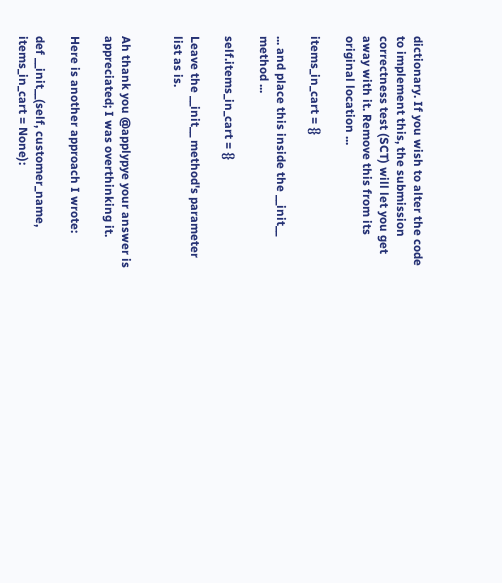dictionary. If you wish to alter the code to implement this, the submission correctness test (SCT) will let you get away with it. Remove this from its original location ...

items_in_cart = {}

... and place this inside the __init__ method ...

self.items_in_cart = {}

Leave the __init__ method's parameter list as is.


Ah thank you @applypye your answer is appreciated; I was overthinking it.

Here is another approach I wrote:

def __init__(self, customer_name, items_in_cart = None):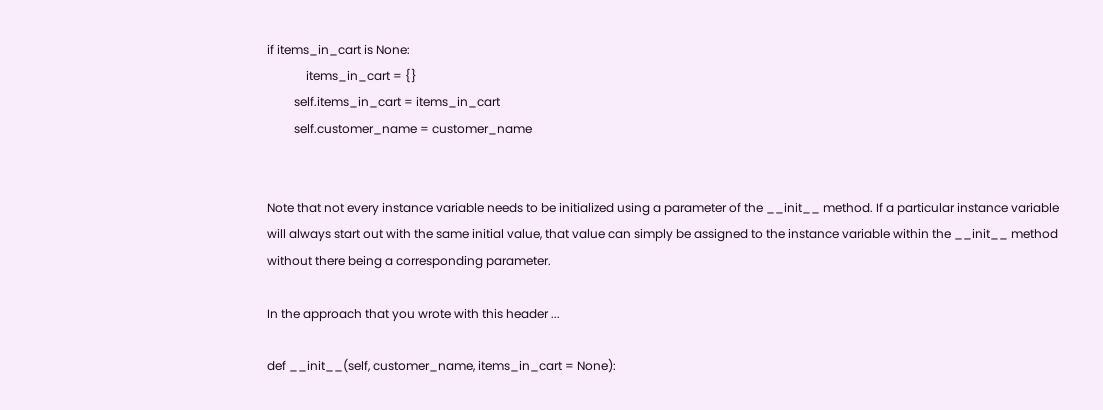if items_in_cart is None:
             items_in_cart = {}
         self.items_in_cart = items_in_cart
         self.customer_name = customer_name


Note that not every instance variable needs to be initialized using a parameter of the __init__ method. If a particular instance variable will always start out with the same initial value, that value can simply be assigned to the instance variable within the __init__ method without there being a corresponding parameter.

In the approach that you wrote with this header ...

def __init__(self, customer_name, items_in_cart = None):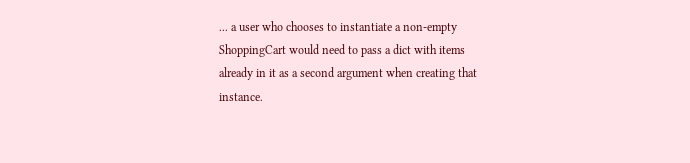... a user who chooses to instantiate a non-empty ShoppingCart would need to pass a dict with items already in it as a second argument when creating that instance.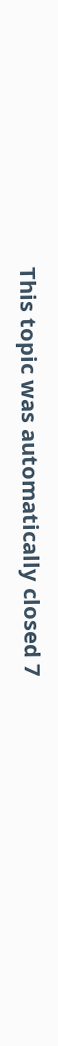This topic was automatically closed 7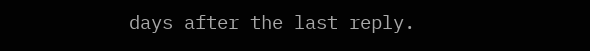days after the last reply.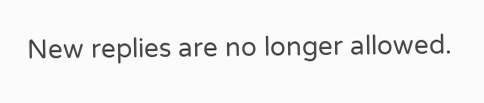New replies are no longer allowed.